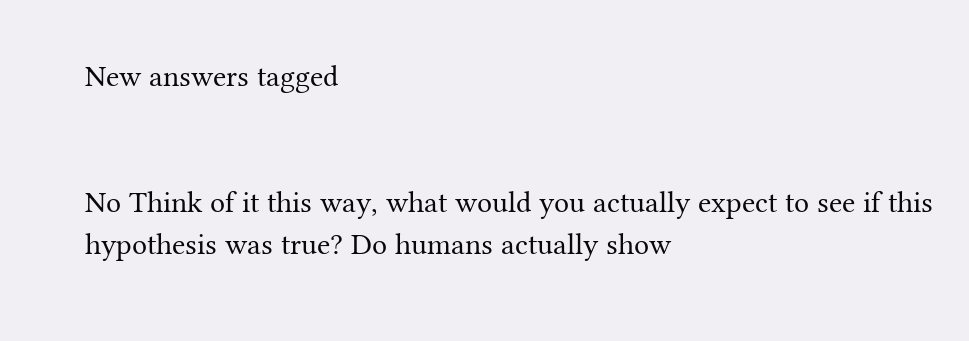New answers tagged


No Think of it this way, what would you actually expect to see if this hypothesis was true? Do humans actually show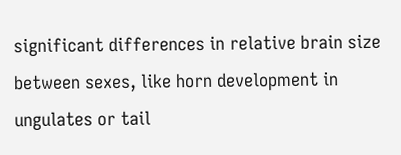significant differences in relative brain size between sexes, like horn development in ungulates or tail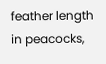feather length in peacocks,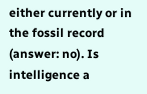either currently or in the fossil record (answer: no). Is intelligence a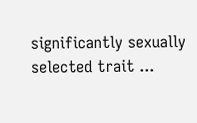significantly sexually selected trait ...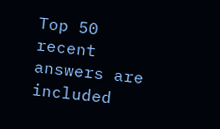Top 50 recent answers are included